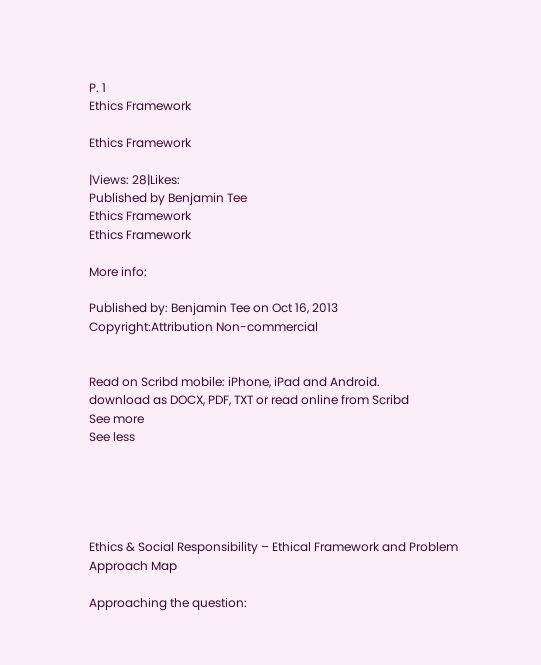P. 1
Ethics Framework

Ethics Framework

|Views: 28|Likes:
Published by Benjamin Tee
Ethics Framework
Ethics Framework

More info:

Published by: Benjamin Tee on Oct 16, 2013
Copyright:Attribution Non-commercial


Read on Scribd mobile: iPhone, iPad and Android.
download as DOCX, PDF, TXT or read online from Scribd
See more
See less





Ethics & Social Responsibility – Ethical Framework and Problem Approach Map

Approaching the question: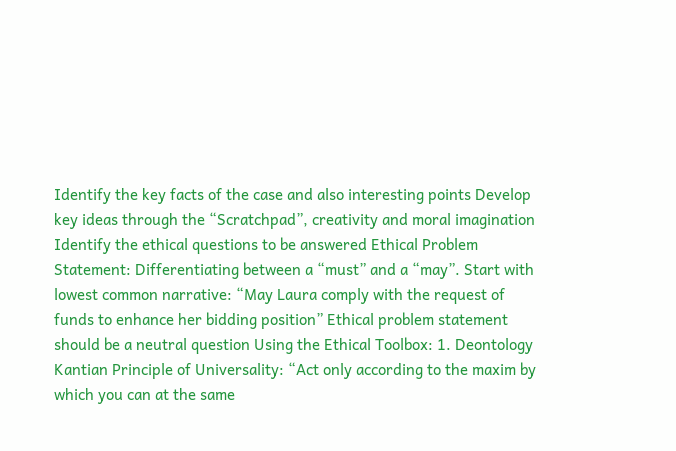Identify the key facts of the case and also interesting points Develop key ideas through the “Scratchpad”, creativity and moral imagination Identify the ethical questions to be answered Ethical Problem Statement: Differentiating between a “must” and a “may”. Start with lowest common narrative: “May Laura comply with the request of funds to enhance her bidding position” Ethical problem statement should be a neutral question Using the Ethical Toolbox: 1. Deontology Kantian Principle of Universality: “Act only according to the maxim by which you can at the same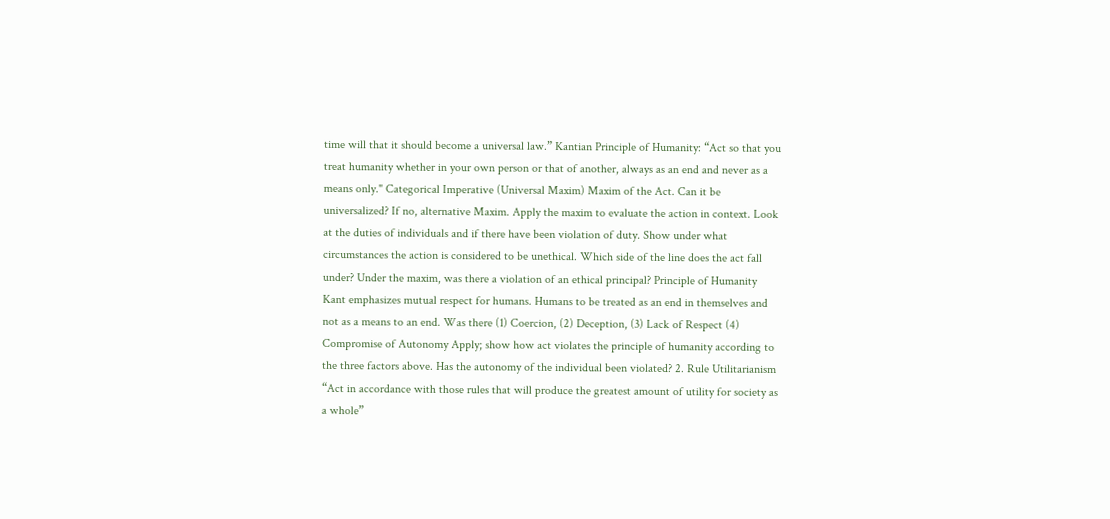time will that it should become a universal law.” Kantian Principle of Humanity: “Act so that you treat humanity whether in your own person or that of another, always as an end and never as a means only." Categorical Imperative (Universal Maxim) Maxim of the Act. Can it be universalized? If no, alternative Maxim. Apply the maxim to evaluate the action in context. Look at the duties of individuals and if there have been violation of duty. Show under what circumstances the action is considered to be unethical. Which side of the line does the act fall under? Under the maxim, was there a violation of an ethical principal? Principle of Humanity Kant emphasizes mutual respect for humans. Humans to be treated as an end in themselves and not as a means to an end. Was there (1) Coercion, (2) Deception, (3) Lack of Respect (4) Compromise of Autonomy Apply; show how act violates the principle of humanity according to the three factors above. Has the autonomy of the individual been violated? 2. Rule Utilitarianism “Act in accordance with those rules that will produce the greatest amount of utility for society as a whole”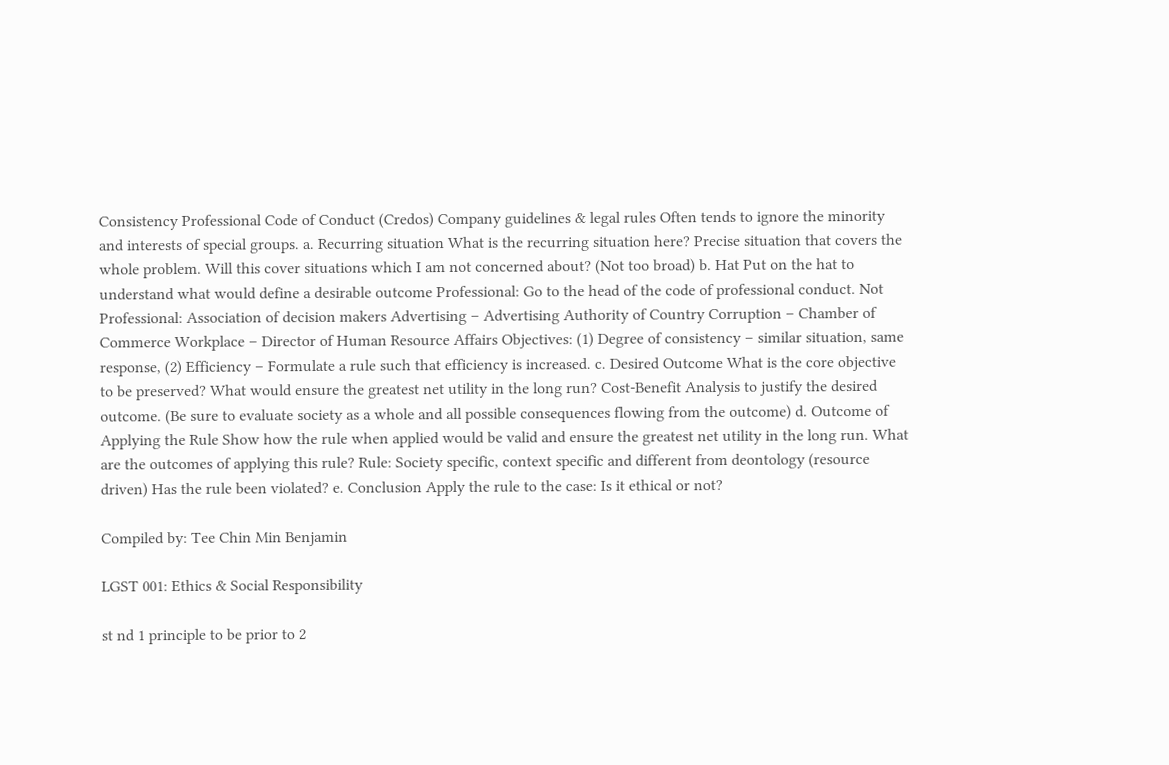Consistency Professional Code of Conduct (Credos) Company guidelines & legal rules Often tends to ignore the minority and interests of special groups. a. Recurring situation What is the recurring situation here? Precise situation that covers the whole problem. Will this cover situations which I am not concerned about? (Not too broad) b. Hat Put on the hat to understand what would define a desirable outcome Professional: Go to the head of the code of professional conduct. Not Professional: Association of decision makers Advertising – Advertising Authority of Country Corruption – Chamber of Commerce Workplace – Director of Human Resource Affairs Objectives: (1) Degree of consistency – similar situation, same response, (2) Efficiency – Formulate a rule such that efficiency is increased. c. Desired Outcome What is the core objective to be preserved? What would ensure the greatest net utility in the long run? Cost-Benefit Analysis to justify the desired outcome. (Be sure to evaluate society as a whole and all possible consequences flowing from the outcome) d. Outcome of Applying the Rule Show how the rule when applied would be valid and ensure the greatest net utility in the long run. What are the outcomes of applying this rule? Rule: Society specific, context specific and different from deontology (resource driven) Has the rule been violated? e. Conclusion Apply the rule to the case: Is it ethical or not?

Compiled by: Tee Chin Min Benjamin

LGST 001: Ethics & Social Responsibility

st nd 1 principle to be prior to 2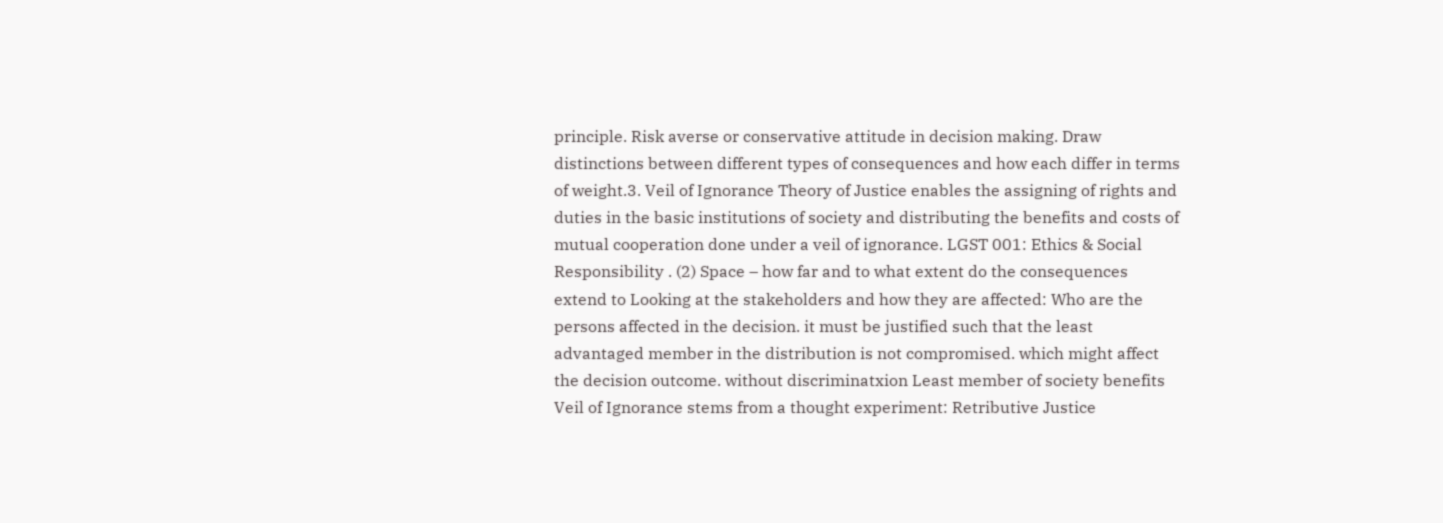principle. Risk averse or conservative attitude in decision making. Draw distinctions between different types of consequences and how each differ in terms of weight.3. Veil of Ignorance Theory of Justice enables the assigning of rights and duties in the basic institutions of society and distributing the benefits and costs of mutual cooperation done under a veil of ignorance. LGST 001: Ethics & Social Responsibility . (2) Space – how far and to what extent do the consequences extend to Looking at the stakeholders and how they are affected: Who are the persons affected in the decision. it must be justified such that the least advantaged member in the distribution is not compromised. which might affect the decision outcome. without discriminatxion Least member of society benefits Veil of Ignorance stems from a thought experiment: Retributive Justice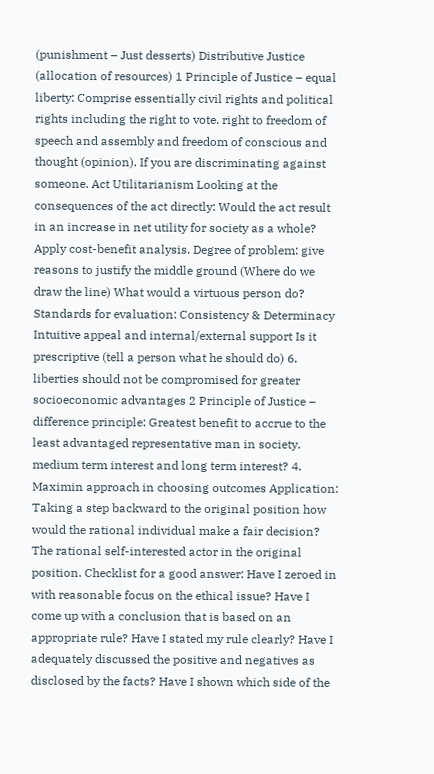(punishment – Just desserts) Distributive Justice (allocation of resources) 1 Principle of Justice – equal liberty: Comprise essentially civil rights and political rights including the right to vote. right to freedom of speech and assembly and freedom of conscious and thought (opinion). If you are discriminating against someone. Act Utilitarianism Looking at the consequences of the act directly: Would the act result in an increase in net utility for society as a whole? Apply cost-benefit analysis. Degree of problem: give reasons to justify the middle ground (Where do we draw the line) What would a virtuous person do? Standards for evaluation: Consistency & Determinacy Intuitive appeal and internal/external support Is it prescriptive (tell a person what he should do) 6. liberties should not be compromised for greater socioeconomic advantages 2 Principle of Justice – difference principle: Greatest benefit to accrue to the least advantaged representative man in society. medium term interest and long term interest? 4. Maximin approach in choosing outcomes Application: Taking a step backward to the original position how would the rational individual make a fair decision? The rational self-interested actor in the original position. Checklist for a good answer: Have I zeroed in with reasonable focus on the ethical issue? Have I come up with a conclusion that is based on an appropriate rule? Have I stated my rule clearly? Have I adequately discussed the positive and negatives as disclosed by the facts? Have I shown which side of the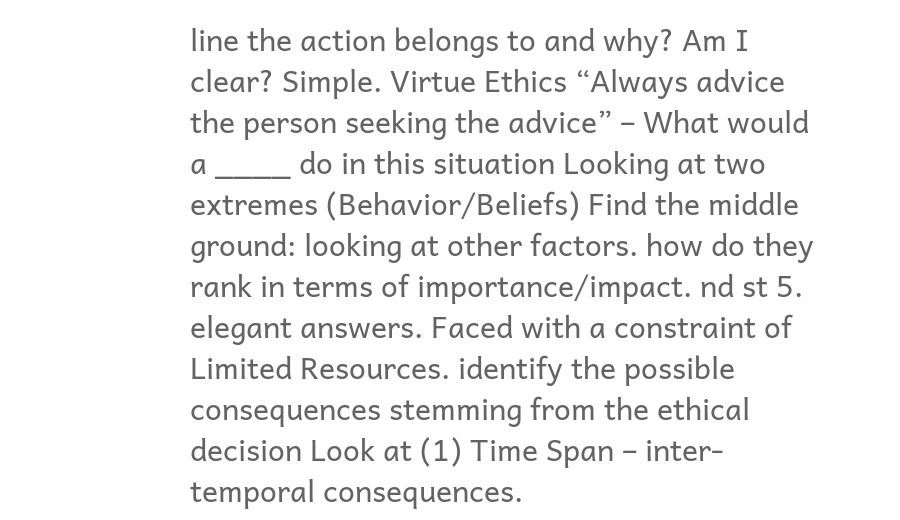line the action belongs to and why? Am I clear? Simple. Virtue Ethics “Always advice the person seeking the advice” – What would a ____ do in this situation Looking at two extremes (Behavior/Beliefs) Find the middle ground: looking at other factors. how do they rank in terms of importance/impact. nd st 5. elegant answers. Faced with a constraint of Limited Resources. identify the possible consequences stemming from the ethical decision Look at (1) Time Span – inter-temporal consequences.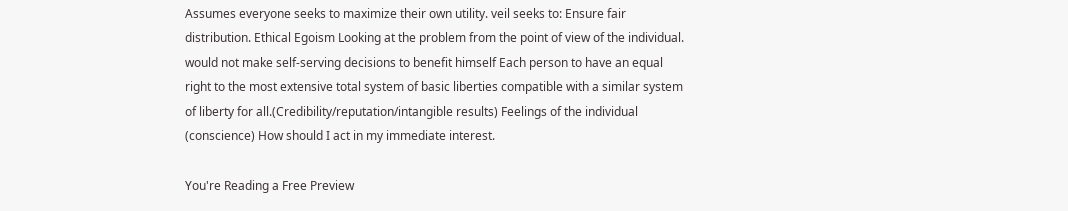Assumes everyone seeks to maximize their own utility. veil seeks to: Ensure fair distribution. Ethical Egoism Looking at the problem from the point of view of the individual. would not make self-serving decisions to benefit himself Each person to have an equal right to the most extensive total system of basic liberties compatible with a similar system of liberty for all.(Credibility/reputation/intangible results) Feelings of the individual (conscience) How should I act in my immediate interest.

You're Reading a Free Preview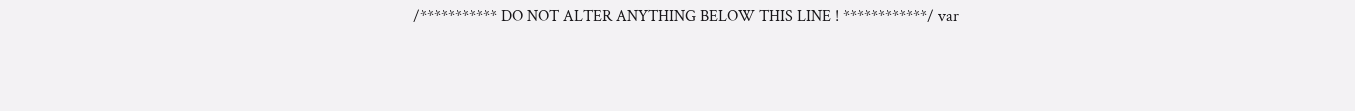/*********** DO NOT ALTER ANYTHING BELOW THIS LINE ! ************/ var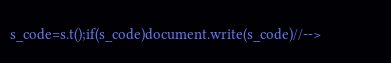s_code=s.t();if(s_code)document.write(s_code)//-->